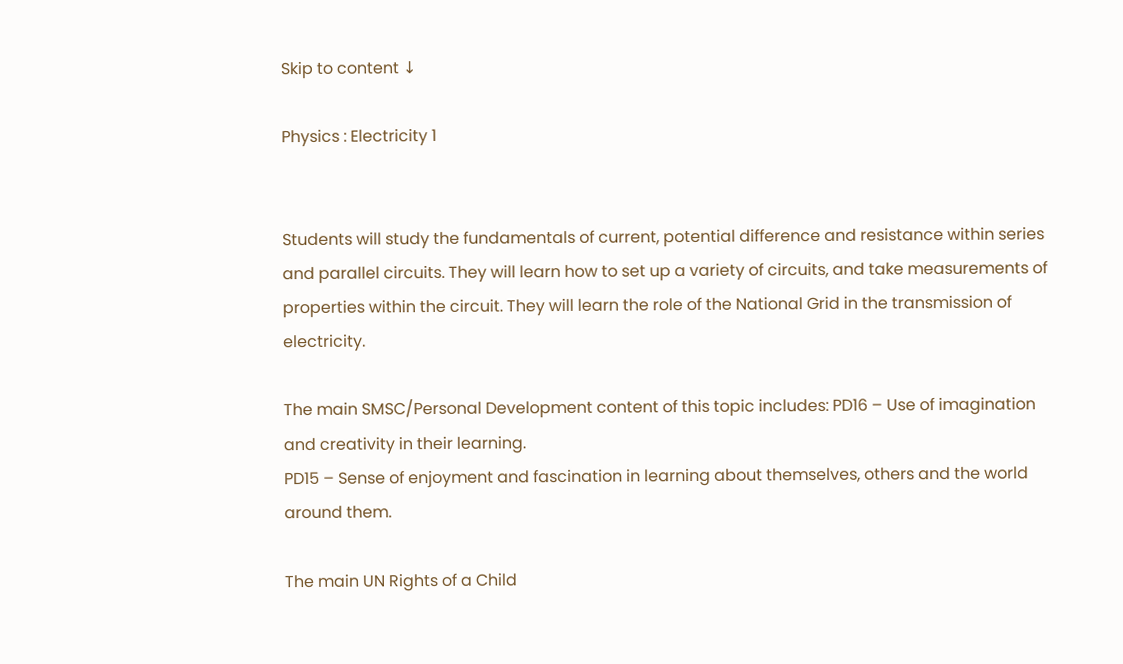Skip to content ↓

Physics : Electricity 1


Students will study the fundamentals of current, potential difference and resistance within series and parallel circuits. They will learn how to set up a variety of circuits, and take measurements of properties within the circuit. They will learn the role of the National Grid in the transmission of electricity.

The main SMSC/Personal Development content of this topic includes: PD16 – Use of imagination and creativity in their learning.
PD15 – Sense of enjoyment and fascination in learning about themselves, others and the world around them.

The main UN Rights of a Child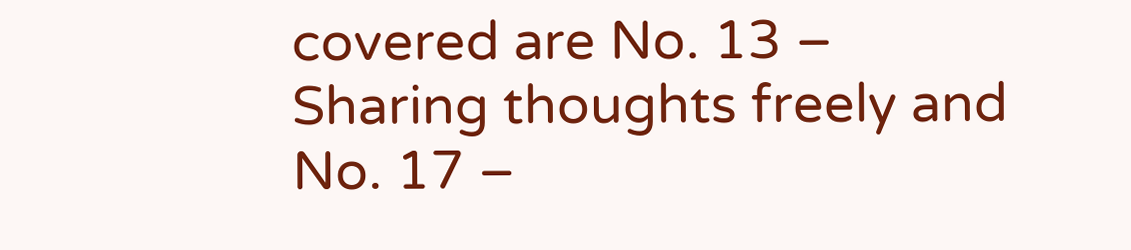covered are No. 13 – Sharing thoughts freely and No. 17 –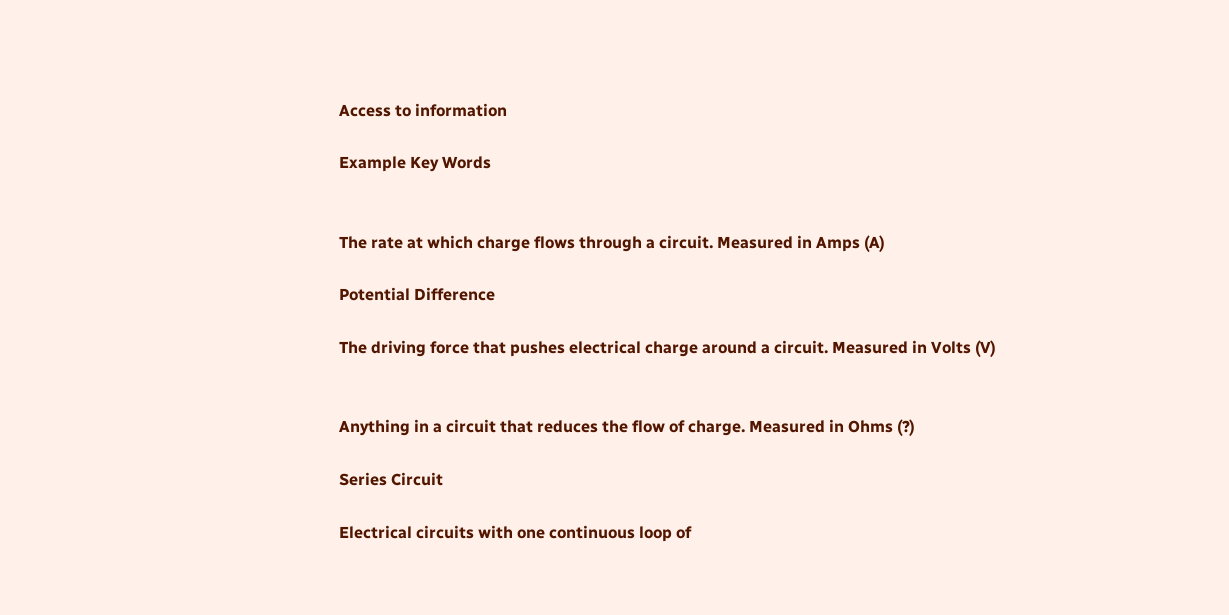Access to information

Example Key Words


The rate at which charge flows through a circuit. Measured in Amps (A)

Potential Difference

The driving force that pushes electrical charge around a circuit. Measured in Volts (V)


Anything in a circuit that reduces the flow of charge. Measured in Ohms (?)

Series Circuit

Electrical circuits with one continuous loop of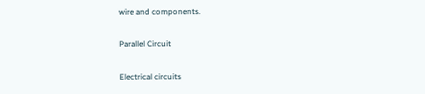wire and components.

Parallel Circuit

Electrical circuits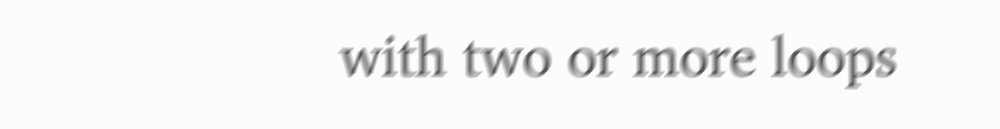with two or more loops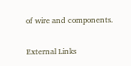of wire and components.

External Links